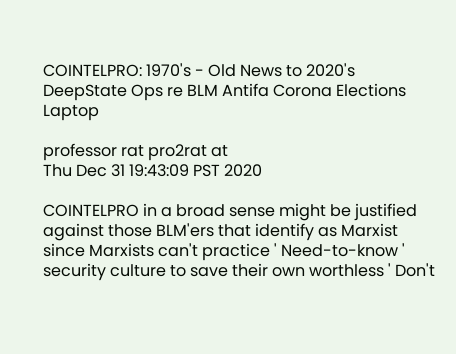COINTELPRO: 1970's - Old News to 2020's DeepState Ops re BLM Antifa Corona Elections Laptop

professor rat pro2rat at
Thu Dec 31 19:43:09 PST 2020

COINTELPRO in a broad sense might be justified against those BLM'ers that identify as Marxist since Marxists can't practice ' Need-to-know '  security culture to save their own worthless ' Don't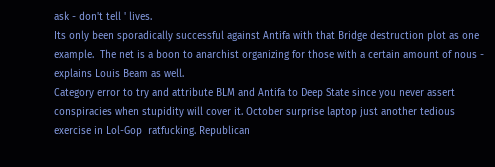ask - don't tell ' lives.
Its only been sporadically successful against Antifa with that Bridge destruction plot as one example.  The net is a boon to anarchist organizing for those with a certain amount of nous - explains Louis Beam as well.
Category error to try and attribute BLM and Antifa to Deep State since you never assert conspiracies when stupidity will cover it. October surprise laptop just another tedious exercise in Lol-Gop  ratfucking. Republican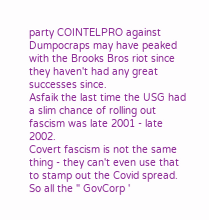party COINTELPRO against Dumpocraps may have peaked with the Brooks Bros riot since they haven't had any great successes since.
Asfaik the last time the USG had a slim chance of rolling out fascism was late 2001 - late 2002.
Covert fascism is not the same thing - they can't even use that to stamp out the Covid spread.
So all the " GovCorp '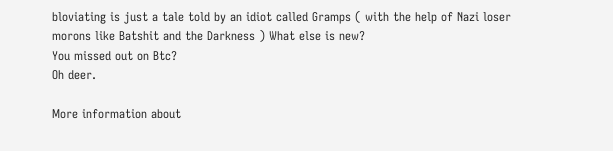bloviating is just a tale told by an idiot called Gramps ( with the help of Nazi loser morons like Batshit and the Darkness ) What else is new?
You missed out on Btc?
Oh deer.

More information about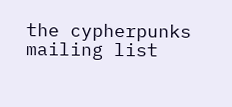the cypherpunks mailing list